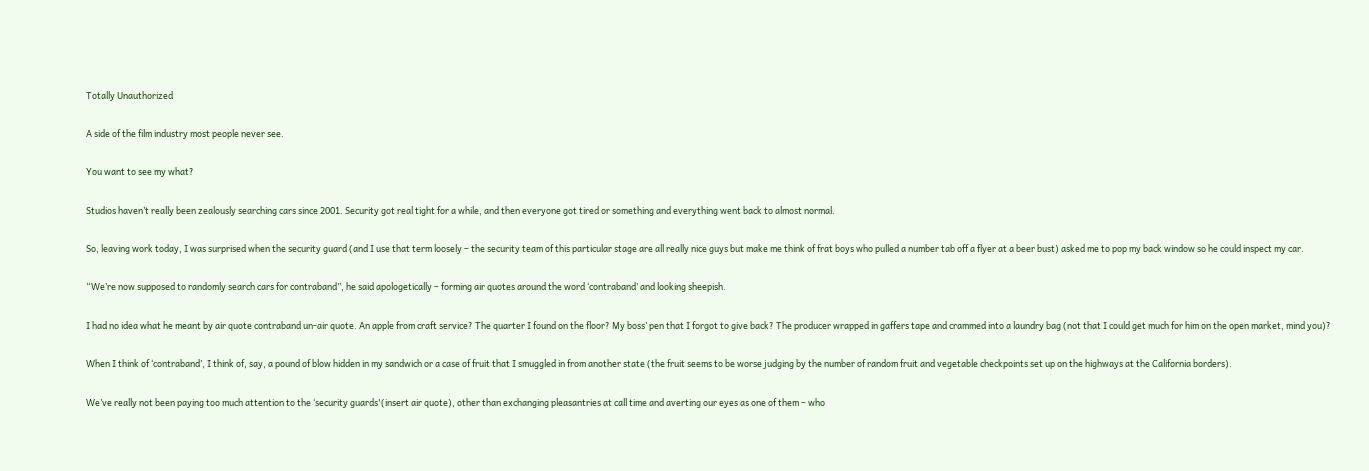Totally Unauthorized

A side of the film industry most people never see.

You want to see my what?

Studios haven’t really been zealously searching cars since 2001. Security got real tight for a while, and then everyone got tired or something and everything went back to almost normal.

So, leaving work today, I was surprised when the security guard (and I use that term loosely – the security team of this particular stage are all really nice guys but make me think of frat boys who pulled a number tab off a flyer at a beer bust) asked me to pop my back window so he could inspect my car.

“We’re now supposed to randomly search cars for contraband”, he said apologetically – forming air quotes around the word ‘contraband’ and looking sheepish.

I had no idea what he meant by air quote contraband un-air quote. An apple from craft service? The quarter I found on the floor? My boss’ pen that I forgot to give back? The producer wrapped in gaffers tape and crammed into a laundry bag (not that I could get much for him on the open market, mind you)?

When I think of ‘contraband’, I think of, say, a pound of blow hidden in my sandwich or a case of fruit that I smuggled in from another state (the fruit seems to be worse judging by the number of random fruit and vegetable checkpoints set up on the highways at the California borders).

We’ve really not been paying too much attention to the ‘security guards'(insert air quote), other than exchanging pleasantries at call time and averting our eyes as one of them – who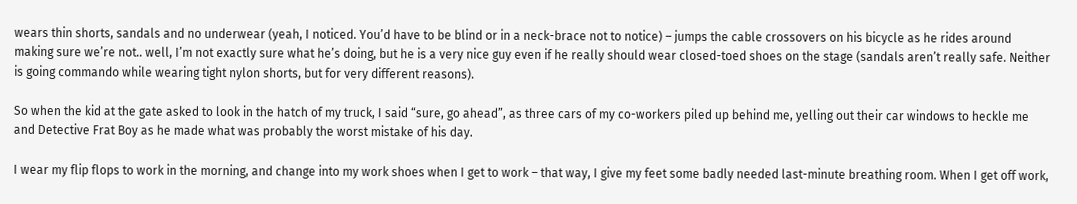wears thin shorts, sandals and no underwear (yeah, I noticed. You’d have to be blind or in a neck-brace not to notice) – jumps the cable crossovers on his bicycle as he rides around making sure we’re not.. well, I’m not exactly sure what he’s doing, but he is a very nice guy even if he really should wear closed-toed shoes on the stage (sandals aren’t really safe. Neither is going commando while wearing tight nylon shorts, but for very different reasons).

So when the kid at the gate asked to look in the hatch of my truck, I said “sure, go ahead”, as three cars of my co-workers piled up behind me, yelling out their car windows to heckle me and Detective Frat Boy as he made what was probably the worst mistake of his day.

I wear my flip flops to work in the morning, and change into my work shoes when I get to work – that way, I give my feet some badly needed last-minute breathing room. When I get off work,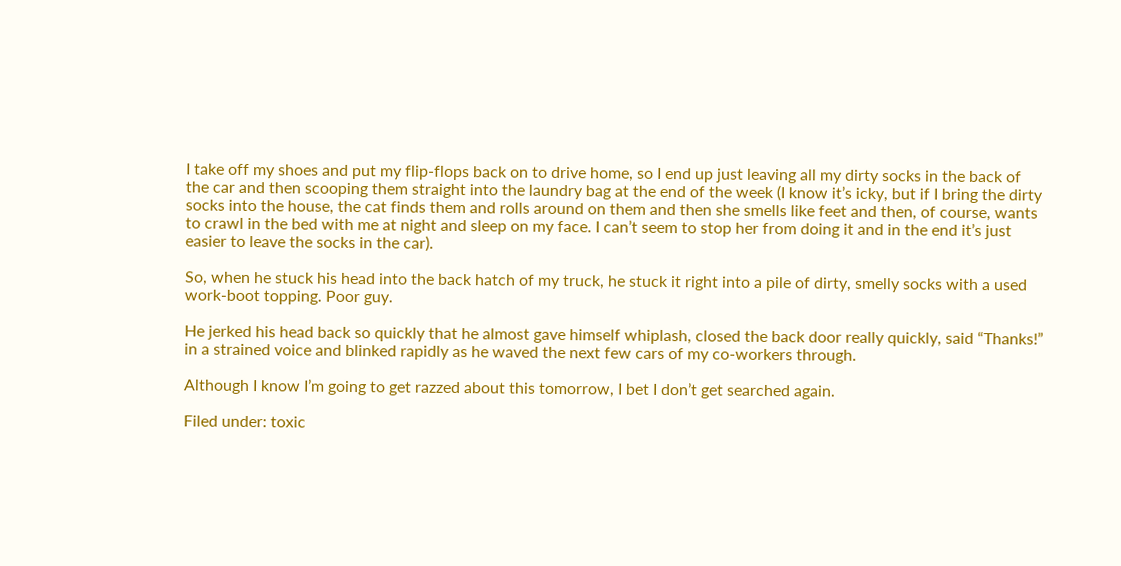I take off my shoes and put my flip-flops back on to drive home, so I end up just leaving all my dirty socks in the back of the car and then scooping them straight into the laundry bag at the end of the week (I know it’s icky, but if I bring the dirty socks into the house, the cat finds them and rolls around on them and then she smells like feet and then, of course, wants to crawl in the bed with me at night and sleep on my face. I can’t seem to stop her from doing it and in the end it’s just easier to leave the socks in the car).

So, when he stuck his head into the back hatch of my truck, he stuck it right into a pile of dirty, smelly socks with a used work-boot topping. Poor guy.

He jerked his head back so quickly that he almost gave himself whiplash, closed the back door really quickly, said “Thanks!” in a strained voice and blinked rapidly as he waved the next few cars of my co-workers through.

Although I know I’m going to get razzed about this tomorrow, I bet I don’t get searched again.

Filed under: toxic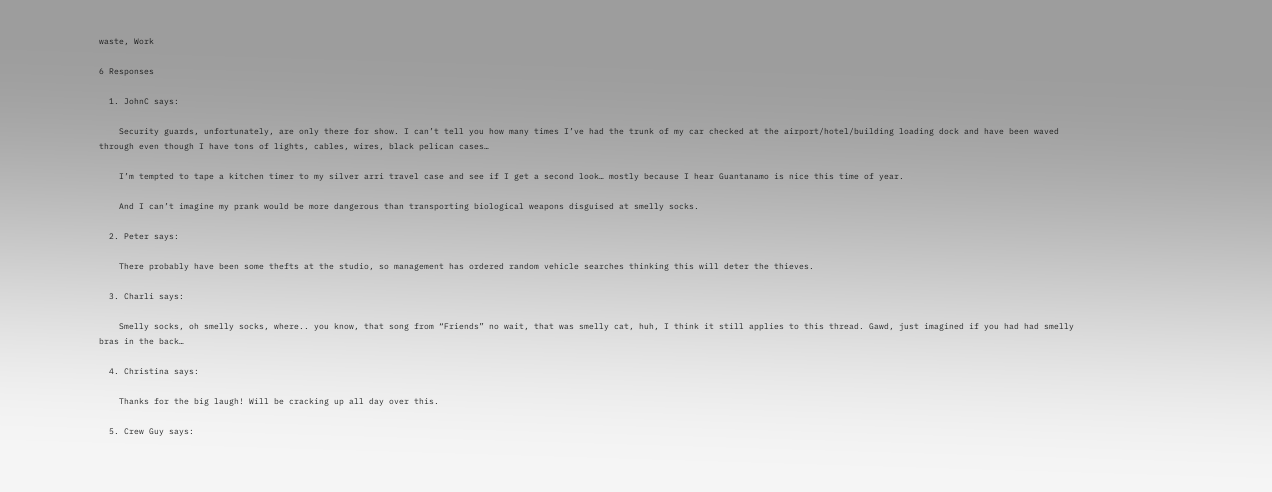waste, Work

6 Responses

  1. JohnC says:

    Security guards, unfortunately, are only there for show. I can’t tell you how many times I’ve had the trunk of my car checked at the airport/hotel/building loading dock and have been waved through even though I have tons of lights, cables, wires, black pelican cases…

    I’m tempted to tape a kitchen timer to my silver arri travel case and see if I get a second look… mostly because I hear Guantanamo is nice this time of year.

    And I can’t imagine my prank would be more dangerous than transporting biological weapons disguised at smelly socks.

  2. Peter says:

    There probably have been some thefts at the studio, so management has ordered random vehicle searches thinking this will deter the thieves.

  3. Charli says:

    Smelly socks, oh smelly socks, where.. you know, that song from “Friends” no wait, that was smelly cat, huh, I think it still applies to this thread. Gawd, just imagined if you had had smelly bras in the back…

  4. Christina says:

    Thanks for the big laugh! Will be cracking up all day over this.

  5. Crew Guy says: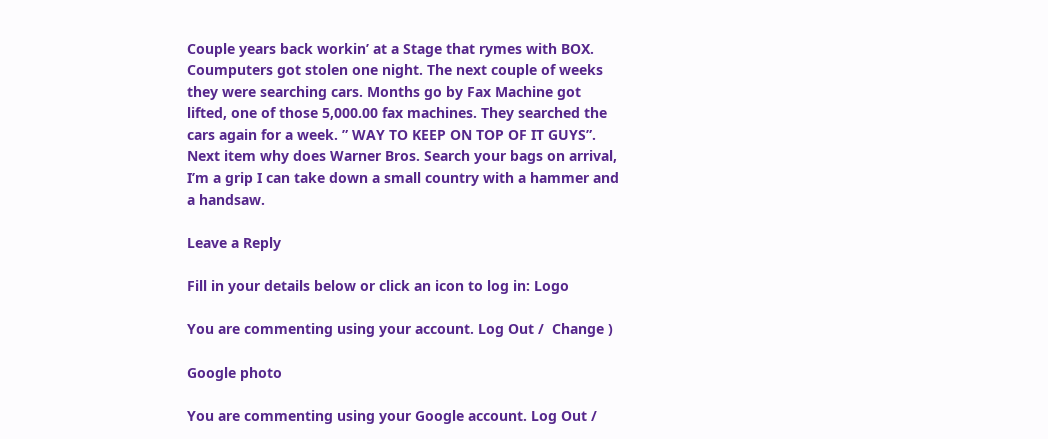Couple years back workin’ at a Stage that rymes with BOX. Coumputers got stolen one night. The next couple of weeks they were searching cars. Months go by Fax Machine got lifted, one of those 5,000.00 fax machines. They searched the cars again for a week. ” WAY TO KEEP ON TOP OF IT GUYS”. Next item why does Warner Bros. Search your bags on arrival, I’m a grip I can take down a small country with a hammer and a handsaw.

Leave a Reply

Fill in your details below or click an icon to log in: Logo

You are commenting using your account. Log Out /  Change )

Google photo

You are commenting using your Google account. Log Out /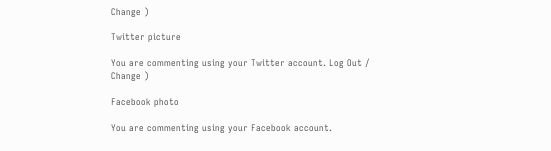Change )

Twitter picture

You are commenting using your Twitter account. Log Out /  Change )

Facebook photo

You are commenting using your Facebook account.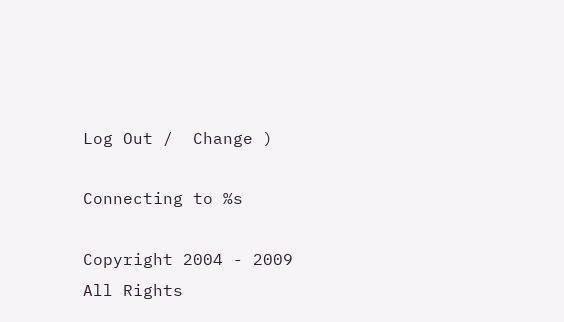Log Out /  Change )

Connecting to %s

Copyright 2004 - 2009
All Rights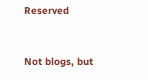Reserved


Not blogs, but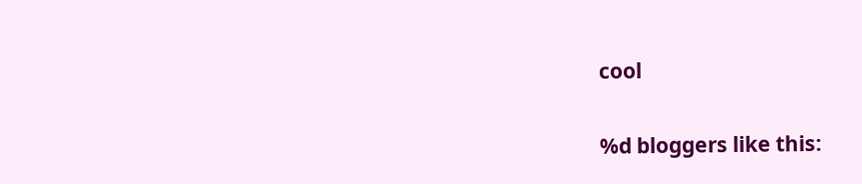cool

%d bloggers like this: